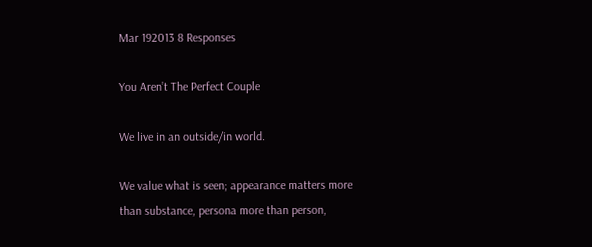Mar 192013 8 Responses

You Aren’t The Perfect Couple

We live in an outside/in world.

We value what is seen; appearance matters more than substance, persona more than person,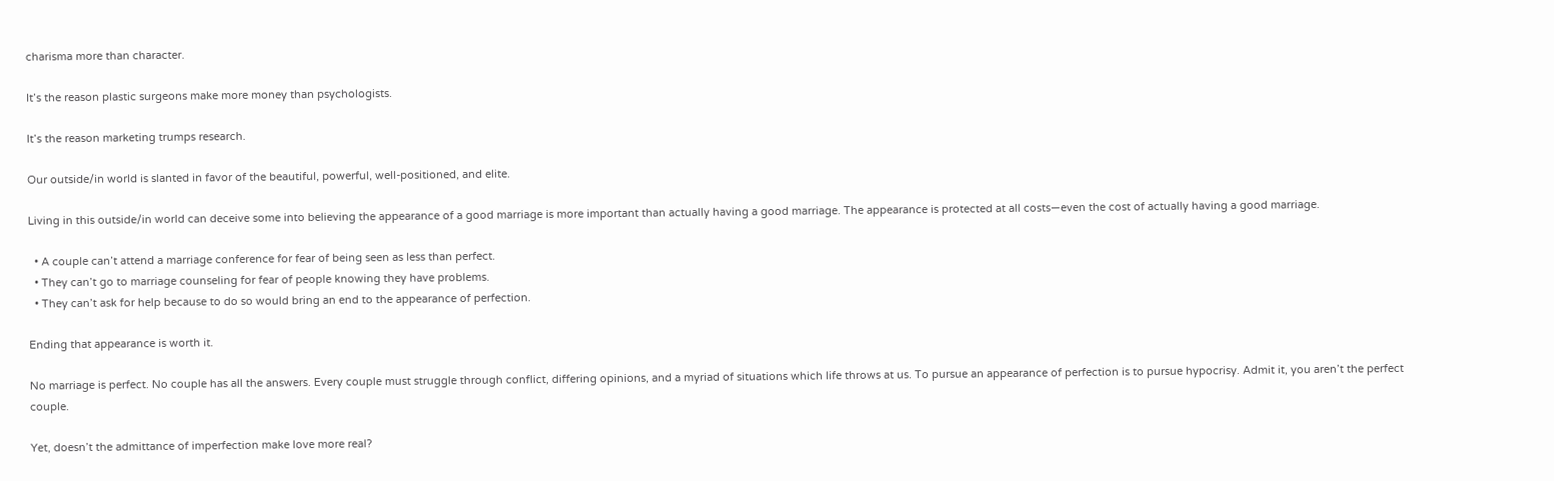charisma more than character.

It’s the reason plastic surgeons make more money than psychologists.

It’s the reason marketing trumps research.

Our outside/in world is slanted in favor of the beautiful, powerful, well-positioned, and elite.

Living in this outside/in world can deceive some into believing the appearance of a good marriage is more important than actually having a good marriage. The appearance is protected at all costs—even the cost of actually having a good marriage.

  • A couple can’t attend a marriage conference for fear of being seen as less than perfect.
  • They can’t go to marriage counseling for fear of people knowing they have problems.
  • They can’t ask for help because to do so would bring an end to the appearance of perfection.

Ending that appearance is worth it.

No marriage is perfect. No couple has all the answers. Every couple must struggle through conflict, differing opinions, and a myriad of situations which life throws at us. To pursue an appearance of perfection is to pursue hypocrisy. Admit it, you aren’t the perfect couple.

Yet, doesn’t the admittance of imperfection make love more real?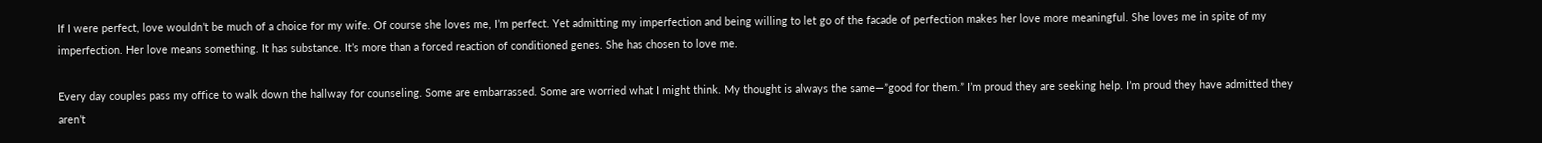If I were perfect, love wouldn’t be much of a choice for my wife. Of course she loves me, I’m perfect. Yet admitting my imperfection and being willing to let go of the facade of perfection makes her love more meaningful. She loves me in spite of my imperfection. Her love means something. It has substance. It’s more than a forced reaction of conditioned genes. She has chosen to love me.

Every day couples pass my office to walk down the hallway for counseling. Some are embarrassed. Some are worried what I might think. My thought is always the same—”good for them.” I’m proud they are seeking help. I’m proud they have admitted they aren’t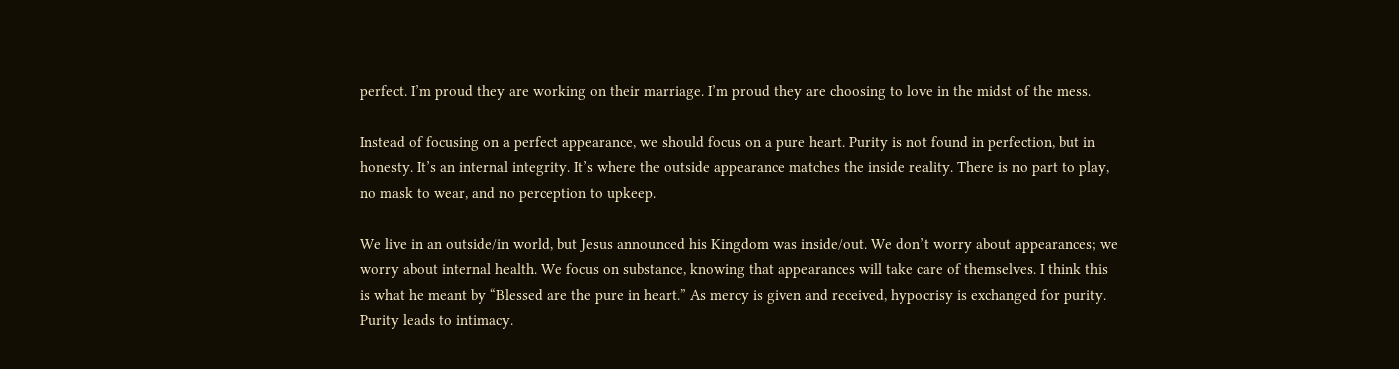perfect. I’m proud they are working on their marriage. I’m proud they are choosing to love in the midst of the mess.

Instead of focusing on a perfect appearance, we should focus on a pure heart. Purity is not found in perfection, but in honesty. It’s an internal integrity. It’s where the outside appearance matches the inside reality. There is no part to play, no mask to wear, and no perception to upkeep.

We live in an outside/in world, but Jesus announced his Kingdom was inside/out. We don’t worry about appearances; we worry about internal health. We focus on substance, knowing that appearances will take care of themselves. I think this is what he meant by “Blessed are the pure in heart.” As mercy is given and received, hypocrisy is exchanged for purity. Purity leads to intimacy.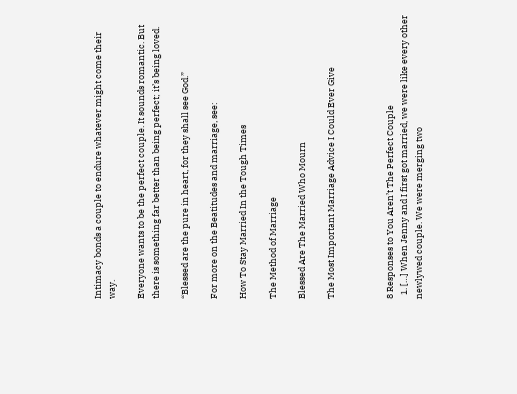Intimacy bonds a couple to endure whatever might come their way.

Everyone wants to be the perfect couple. It sounds romantic. But there is something far better than being perfect; it’s being loved.

“Blessed are the pure in heart, for they shall see God.”

For more on the Beatitudes and marriage, see:

How To Stay Married In the Tough Times

The Method of Marriage

Blessed Are The Married Who Mourn

The Most Important Marriage Advice I Could Ever Give



8 Responses to You Aren’t The Perfect Couple
  1. […] When Jenny and I first got married, we were like every other newlywed couple. We were merging two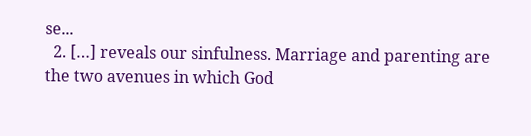se...
  2. […] reveals our sinfulness. Marriage and parenting are the two avenues in which God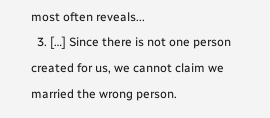most often reveals...
  3. […] Since there is not one person created for us, we cannot claim we married the wrong person.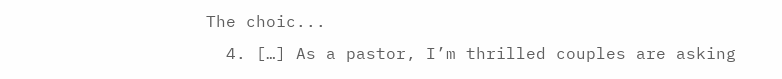The choic...
  4. […] As a pastor, I’m thrilled couples are asking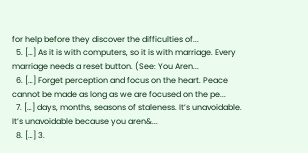for help before they discover the difficulties of...
  5. […] As it is with computers, so it is with marriage. Every marriage needs a reset button. (See: You Aren...
  6. […] Forget perception and focus on the heart. Peace cannot be made as long as we are focused on the pe...
  7. […] days, months, seasons of staleness. It’s unavoidable. It’s unavoidable because you aren&...
  8. […] 3.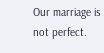Our marriage is not perfect.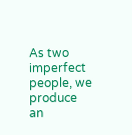As two imperfect people, we produce an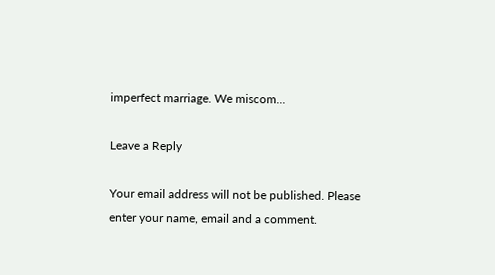imperfect marriage. We miscom...

Leave a Reply

Your email address will not be published. Please enter your name, email and a comment.